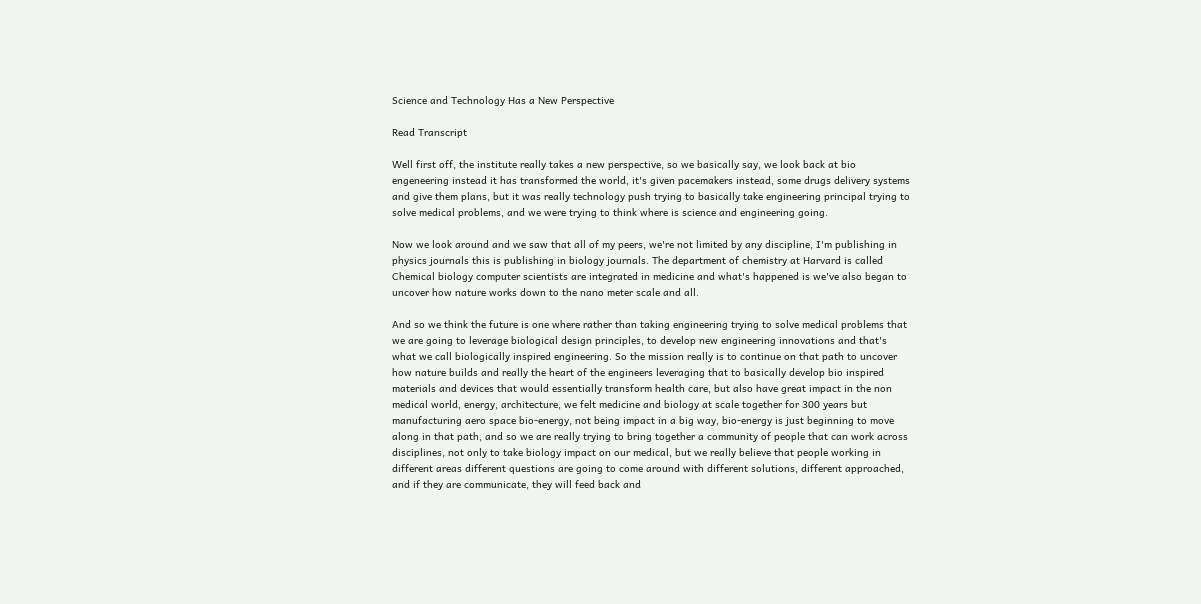Science and Technology Has a New Perspective

Read Transcript

Well first off, the institute really takes a new perspective, so we basically say, we look back at bio engeneering instead it has transformed the world, it's given pacemakers instead, some drugs delivery systems and give them plans, but it was really technology push trying to basically take engineering principal trying to solve medical problems, and we were trying to think where is science and engineering going.

Now we look around and we saw that all of my peers, we're not limited by any discipline, I'm publishing in physics journals this is publishing in biology journals. The department of chemistry at Harvard is called Chemical biology computer scientists are integrated in medicine and what's happened is we've also began to uncover how nature works down to the nano meter scale and all.

And so we think the future is one where rather than taking engineering trying to solve medical problems that we are going to leverage biological design principles, to develop new engineering innovations and that's what we call biologically inspired engineering. So the mission really is to continue on that path to uncover how nature builds and really the heart of the engineers leveraging that to basically develop bio inspired materials and devices that would essentially transform health care, but also have great impact in the non medical world, energy, architecture, we felt medicine and biology at scale together for 300 years but manufacturing aero space bio-energy, not being impact in a big way, bio-energy is just beginning to move along in that path, and so we are really trying to bring together a community of people that can work across disciplines, not only to take biology impact on our medical, but we really believe that people working in different areas different questions are going to come around with different solutions, different approached, and if they are communicate, they will feed back and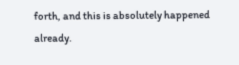forth, and this is absolutely happened already.